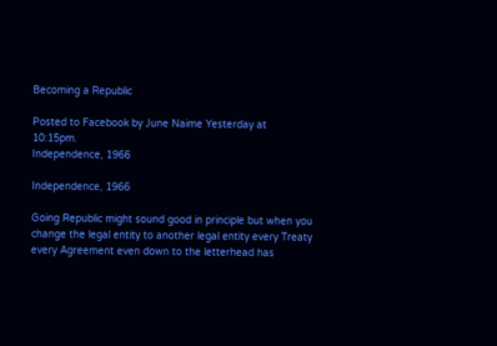Becoming a Republic

Posted to Facebook by June Naime Yesterday at 10:15pm.
Independence, 1966

Independence, 1966

Going Republic might sound good in principle but when you change the legal entity to another legal entity every Treaty every Agreement even down to the letterhead has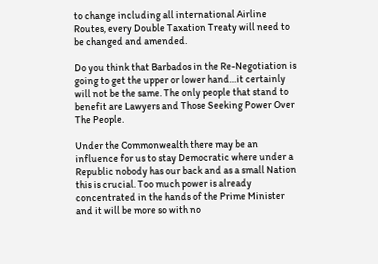to change including all international Airline Routes, every Double Taxation Treaty will need to be changed and amended.

Do you think that Barbados in the Re-Negotiation is going to get the upper or lower hand…it certainly will not be the same. The only people that stand to benefit are Lawyers and Those Seeking Power Over The People.

Under the Commonwealth there may be an influence for us to stay Democratic where under a Republic nobody has our back and as a small Nation this is crucial. Too much power is already concentrated in the hands of the Prime Minister and it will be more so with no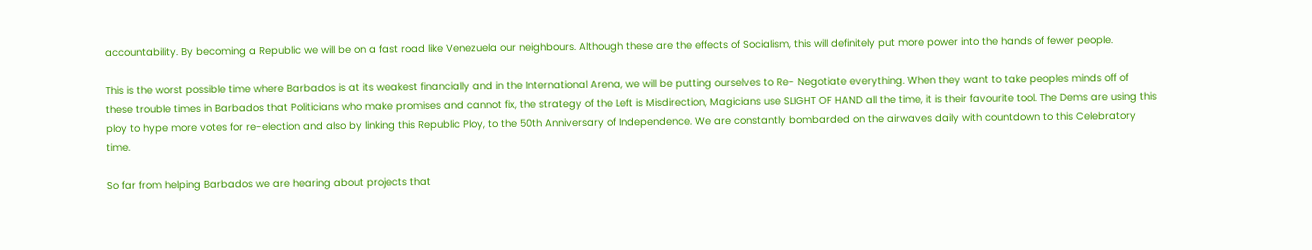accountability. By becoming a Republic we will be on a fast road like Venezuela our neighbours. Although these are the effects of Socialism, this will definitely put more power into the hands of fewer people.

This is the worst possible time where Barbados is at its weakest financially and in the International Arena, we will be putting ourselves to Re- Negotiate everything. When they want to take peoples minds off of these trouble times in Barbados that Politicians who make promises and cannot fix, the strategy of the Left is Misdirection, Magicians use SLIGHT OF HAND all the time, it is their favourite tool. The Dems are using this ploy to hype more votes for re-election and also by linking this Republic Ploy, to the 50th Anniversary of Independence. We are constantly bombarded on the airwaves daily with countdown to this Celebratory time.

So far from helping Barbados we are hearing about projects that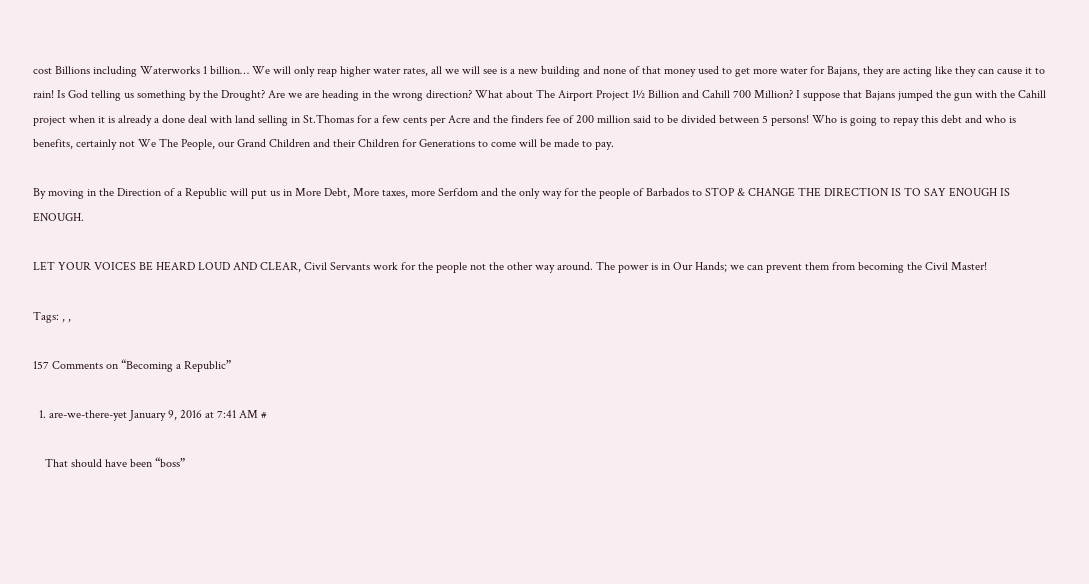cost Billions including Waterworks 1 billion… We will only reap higher water rates, all we will see is a new building and none of that money used to get more water for Bajans, they are acting like they can cause it to rain! Is God telling us something by the Drought? Are we are heading in the wrong direction? What about The Airport Project 1½ Billion and Cahill 700 Million? I suppose that Bajans jumped the gun with the Cahill project when it is already a done deal with land selling in St.Thomas for a few cents per Acre and the finders fee of 200 million said to be divided between 5 persons! Who is going to repay this debt and who is benefits, certainly not We The People, our Grand Children and their Children for Generations to come will be made to pay.

By moving in the Direction of a Republic will put us in More Debt, More taxes, more Serfdom and the only way for the people of Barbados to STOP & CHANGE THE DIRECTION IS TO SAY ENOUGH IS ENOUGH.

LET YOUR VOICES BE HEARD LOUD AND CLEAR, Civil Servants work for the people not the other way around. The power is in Our Hands; we can prevent them from becoming the Civil Master!

Tags: , ,

157 Comments on “Becoming a Republic”

  1. are-we-there-yet January 9, 2016 at 7:41 AM #

    That should have been “boss”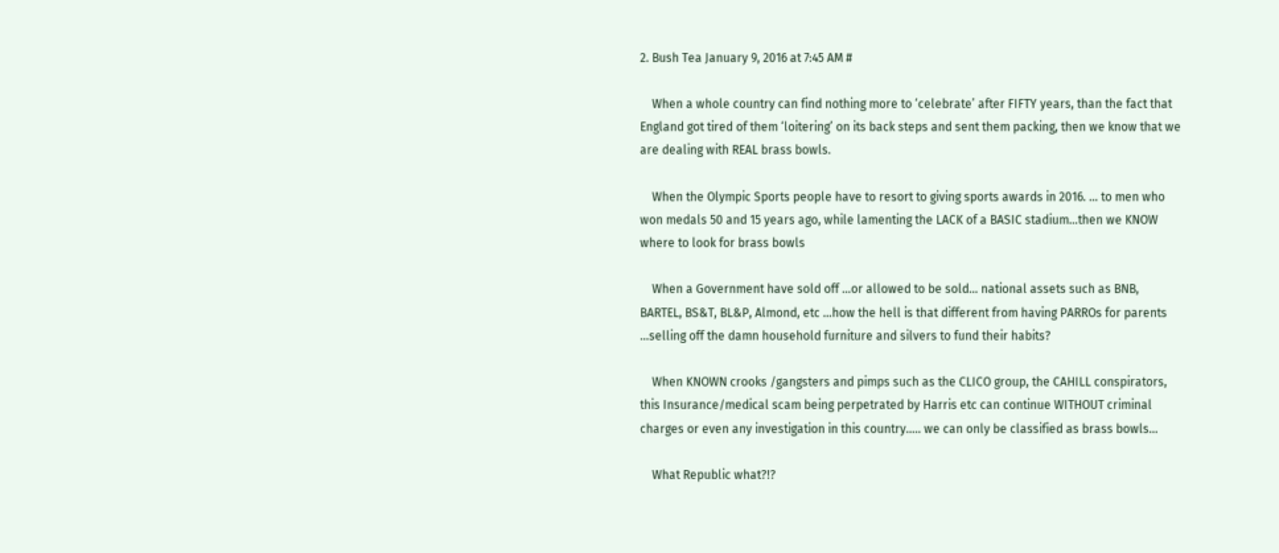2. Bush Tea January 9, 2016 at 7:45 AM #

    When a whole country can find nothing more to ‘celebrate’ after FIFTY years, than the fact that England got tired of them ‘loitering’ on its back steps and sent them packing, then we know that we are dealing with REAL brass bowls.

    When the Olympic Sports people have to resort to giving sports awards in 2016. … to men who won medals 50 and 15 years ago, while lamenting the LACK of a BASIC stadium…then we KNOW where to look for brass bowls

    When a Government have sold off …or allowed to be sold… national assets such as BNB, BARTEL, BS&T, BL&P, Almond, etc …how the hell is that different from having PARROs for parents …selling off the damn household furniture and silvers to fund their habits?

    When KNOWN crooks /gangsters and pimps such as the CLICO group, the CAHILL conspirators, this Insurance/medical scam being perpetrated by Harris etc can continue WITHOUT criminal charges or even any investigation in this country….. we can only be classified as brass bowls…

    What Republic what?!?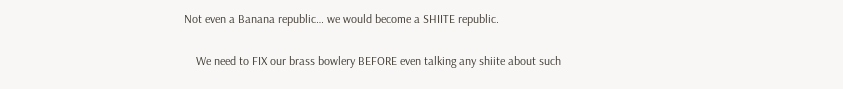Not even a Banana republic… we would become a SHIITE republic.

    We need to FIX our brass bowlery BEFORE even talking any shiite about such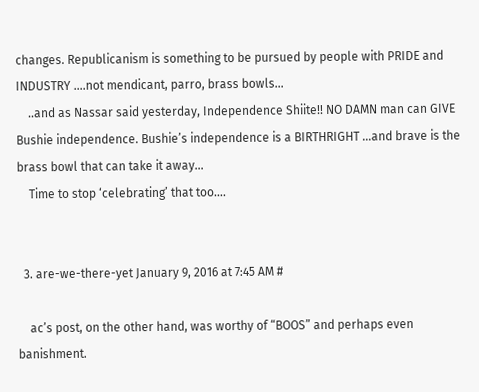changes. Republicanism is something to be pursued by people with PRIDE and INDUSTRY ….not mendicant, parro, brass bowls…
    ..and as Nassar said yesterday, Independence Shiite!! NO DAMN man can GIVE Bushie independence. Bushie’s independence is a BIRTHRIGHT …and brave is the brass bowl that can take it away…
    Time to stop ‘celebrating’ that too….


  3. are-we-there-yet January 9, 2016 at 7:45 AM #

    ac’s post, on the other hand, was worthy of “BOOS” and perhaps even banishment.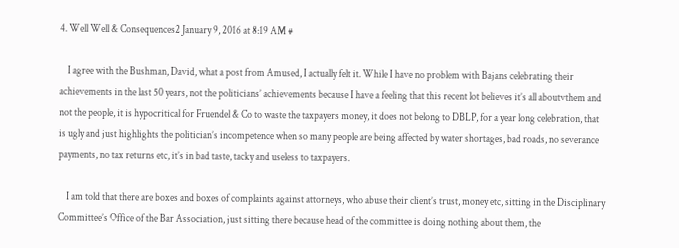4. Well Well & Consequences2 January 9, 2016 at 8:19 AM #

    I agree with the Bushman, David, what a post from Amused, I actually felt it. While I have no problem with Bajans celebrating their achievements in the last 50 years, not the politicians’ achievements because I have a feeling that this recent lot believes it’s all aboutvthem and not the people, it is hypocritical for Fruendel & Co to waste the taxpayers money, it does not belong to DBLP, for a year long celebration, that is ugly and just highlights the politician’s incompetence when so many people are being affected by water shortages, bad roads, no severance payments, no tax returns etc, it’s in bad taste, tacky and useless to taxpayers.

    I am told that there are boxes and boxes of complaints against attorneys, who abuse their client’s trust, money etc, sitting in the Disciplinary Committee’s Office of the Bar Association, just sitting there because head of the committee is doing nothing about them, the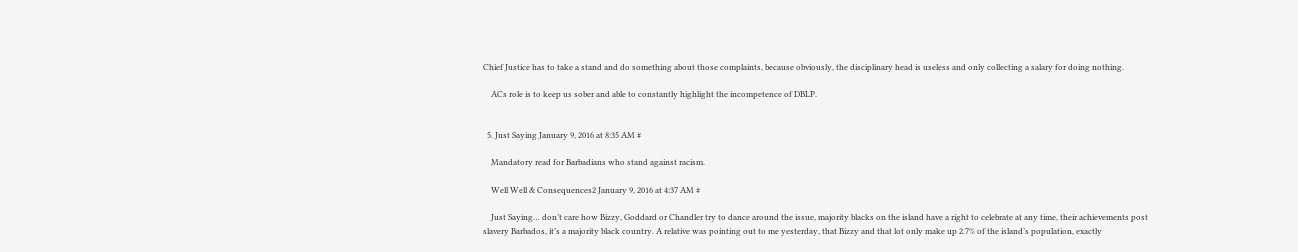Chief Justice has to take a stand and do something about those complaints, because obviously, the disciplinary head is useless and only collecting a salary for doing nothing.

    ACs role is to keep us sober and able to constantly highlight the incompetence of DBLP.


  5. Just Saying January 9, 2016 at 8:35 AM #

    Mandatory read for Barbadians who stand against racism.

    Well Well & Consequences2 January 9, 2016 at 4:37 AM #

    Just Saying… don’t care how Bizzy, Goddard or Chandler try to dance around the issue, majority blacks on the island have a right to celebrate at any time, their achievements post slavery Barbados, it’s a majority black country. A relative was pointing out to me yesterday, that Bizzy and that lot only make up 2.7% of the island’s population, exactly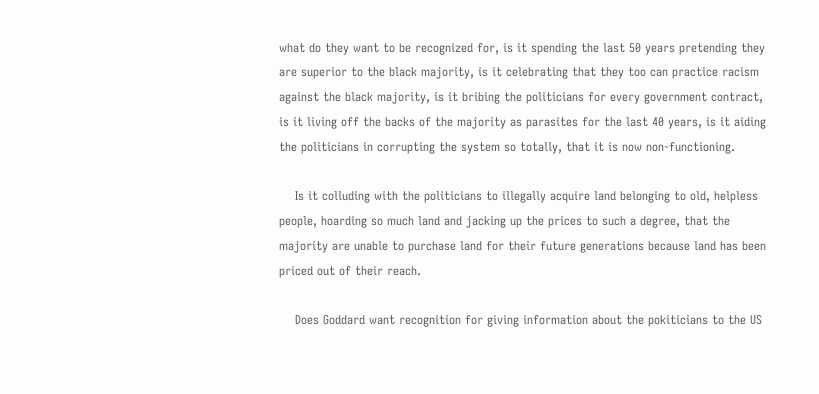what do they want to be recognized for, is it spending the last 50 years pretending they are superior to the black majority, is it celebrating that they too can practice racism against the black majority, is it bribing the politicians for every government contract, is it living off the backs of the majority as parasites for the last 40 years, is it aiding the politicians in corrupting the system so totally, that it is now non-functioning.

    Is it colluding with the politicians to illegally acquire land belonging to old, helpless people, hoarding so much land and jacking up the prices to such a degree, that the majority are unable to purchase land for their future generations because land has been priced out of their reach.

    Does Goddard want recognition for giving information about the pokiticians to the US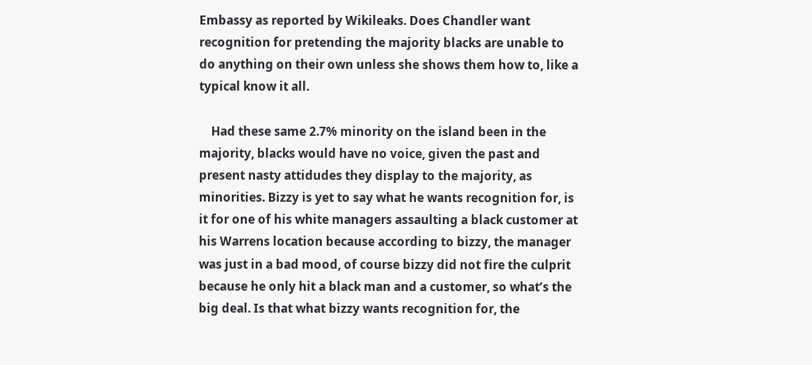Embassy as reported by Wikileaks. Does Chandler want recognition for pretending the majority blacks are unable to do anything on their own unless she shows them how to, like a typical know it all.

    Had these same 2.7% minority on the island been in the majority, blacks would have no voice, given the past and present nasty attidudes they display to the majority, as minorities. Bizzy is yet to say what he wants recognition for, is it for one of his white managers assaulting a black customer at his Warrens location because according to bizzy, the manager was just in a bad mood, of course bizzy did not fire the culprit because he only hit a black man and a customer, so what’s the big deal. Is that what bizzy wants recognition for, the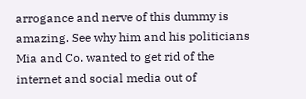arrogance and nerve of this dummy is amazing. See why him and his politicians Mia and Co. wanted to get rid of the internet and social media out of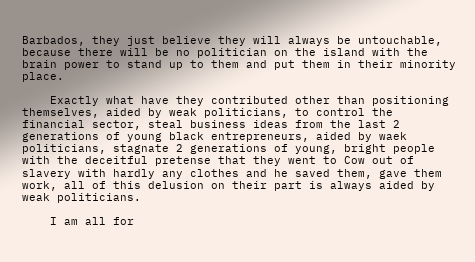Barbados, they just believe they will always be untouchable, because there will be no politician on the island with the brain power to stand up to them and put them in their minority place.

    Exactly what have they contributed other than positioning themselves, aided by weak politicians, to control the financial sector, steal business ideas from the last 2 generations of young black entrepreneurs, aided by waek politicians, stagnate 2 generations of young, bright people with the deceitful pretense that they went to Cow out of slavery with hardly any clothes and he saved them, gave them work, all of this delusion on their part is always aided by weak politicians.

    I am all for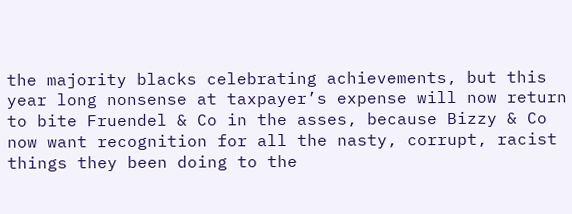the majority blacks celebrating achievements, but this year long nonsense at taxpayer’s expense will now return to bite Fruendel & Co in the asses, because Bizzy & Co now want recognition for all the nasty, corrupt, racist things they been doing to the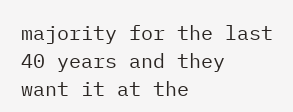majority for the last 40 years and they want it at the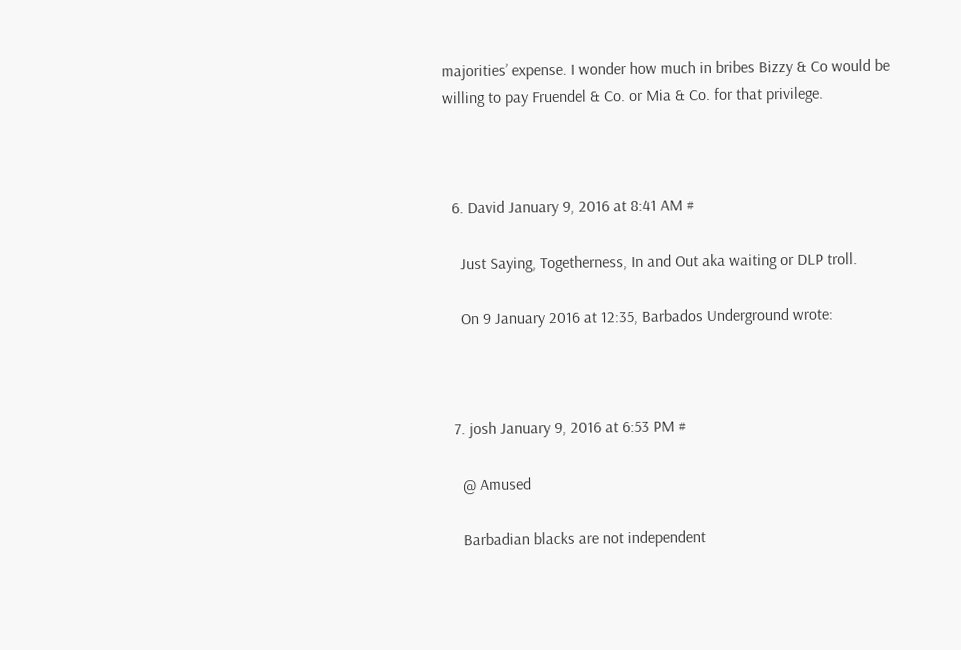majorities’ expense. I wonder how much in bribes Bizzy & Co would be willing to pay Fruendel & Co. or Mia & Co. for that privilege.



  6. David January 9, 2016 at 8:41 AM #

    Just Saying, Togetherness, In and Out aka waiting or DLP troll.

    On 9 January 2016 at 12:35, Barbados Underground wrote:



  7. josh January 9, 2016 at 6:53 PM #

    @ Amused

    Barbadian blacks are not independent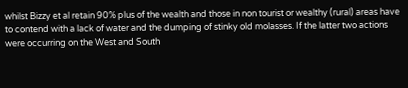whilst Bizzy et al retain 90% plus of the wealth and those in non tourist or wealthy (rural) areas have to contend with a lack of water and the dumping of stinky old molasses. If the latter two actions were occurring on the West and South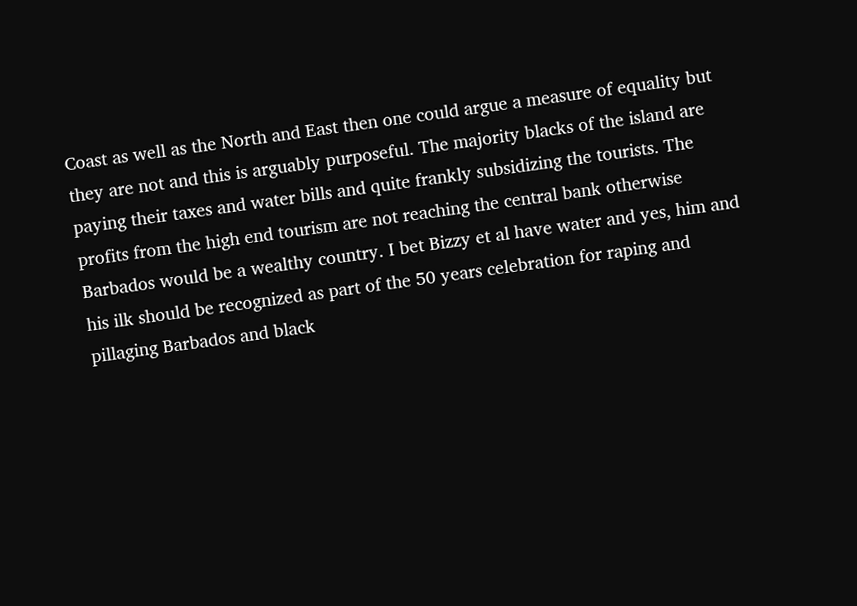Coast as well as the North and East then one could argue a measure of equality but they are not and this is arguably purposeful. The majority blacks of the island are paying their taxes and water bills and quite frankly subsidizing the tourists. The profits from the high end tourism are not reaching the central bank otherwise Barbados would be a wealthy country. I bet Bizzy et al have water and yes, him and his ilk should be recognized as part of the 50 years celebration for raping and pillaging Barbados and black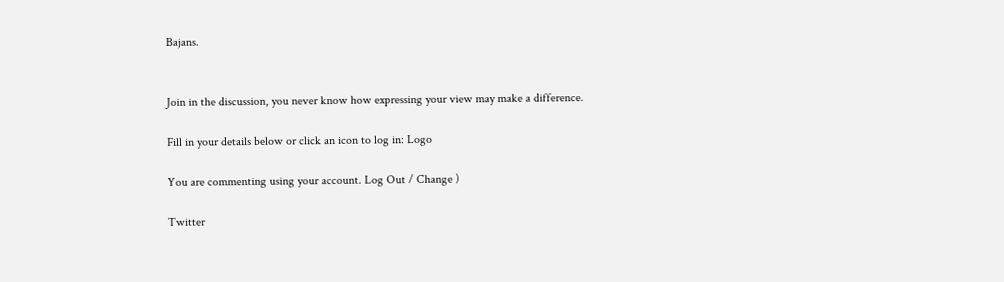Bajans.


Join in the discussion, you never know how expressing your view may make a difference.

Fill in your details below or click an icon to log in: Logo

You are commenting using your account. Log Out / Change )

Twitter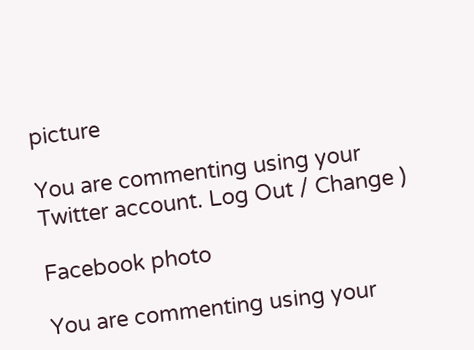picture

You are commenting using your Twitter account. Log Out / Change )

Facebook photo

You are commenting using your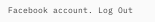Facebook account. Log Out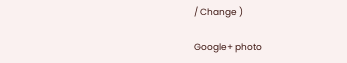/ Change )

Google+ photo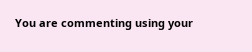You are commenting using your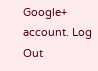Google+ account. Log Out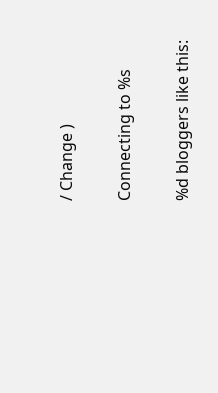/ Change )

Connecting to %s

%d bloggers like this: